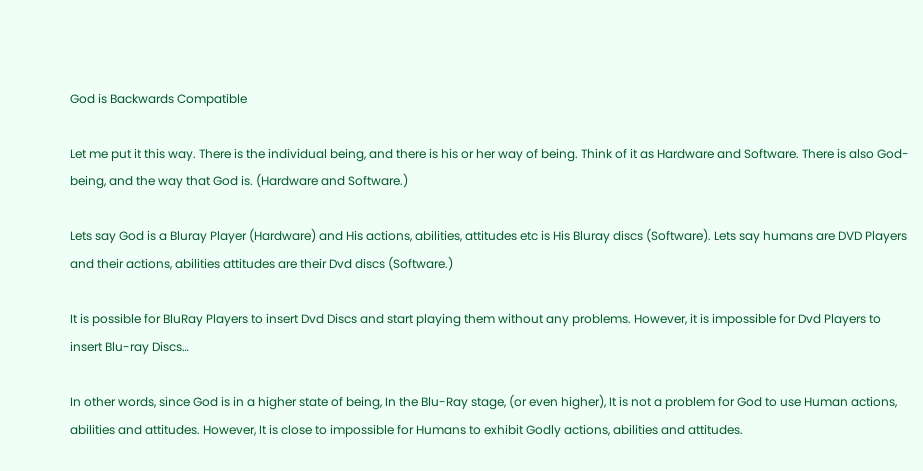God is Backwards Compatible

Let me put it this way. There is the individual being, and there is his or her way of being. Think of it as Hardware and Software. There is also God-being, and the way that God is. (Hardware and Software.)

Lets say God is a Bluray Player (Hardware) and His actions, abilities, attitudes etc is His Bluray discs (Software). Lets say humans are DVD Players and their actions, abilities attitudes are their Dvd discs (Software.)

It is possible for BluRay Players to insert Dvd Discs and start playing them without any problems. However, it is impossible for Dvd Players to insert Blu-ray Discs…

In other words, since God is in a higher state of being, In the Blu-Ray stage, (or even higher), It is not a problem for God to use Human actions, abilities and attitudes. However, It is close to impossible for Humans to exhibit Godly actions, abilities and attitudes.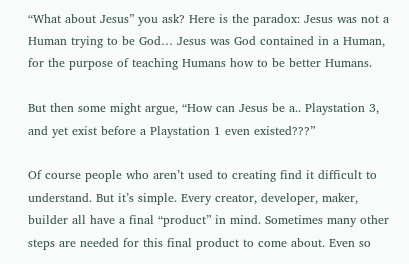“What about Jesus” you ask? Here is the paradox: Jesus was not a Human trying to be God… Jesus was God contained in a Human, for the purpose of teaching Humans how to be better Humans.

But then some might argue, “How can Jesus be a.. Playstation 3, and yet exist before a Playstation 1 even existed???”

Of course people who aren’t used to creating find it difficult to understand. But it’s simple. Every creator, developer, maker, builder all have a final “product” in mind. Sometimes many other steps are needed for this final product to come about. Even so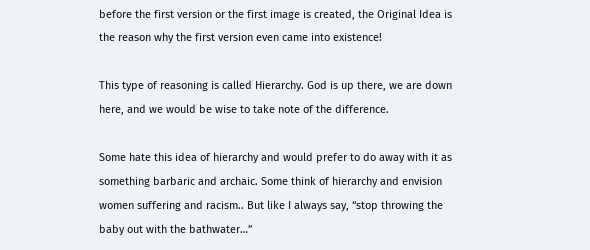before the first version or the first image is created, the Original Idea is the reason why the first version even came into existence!

This type of reasoning is called Hierarchy. God is up there, we are down here, and we would be wise to take note of the difference.

Some hate this idea of hierarchy and would prefer to do away with it as something barbaric and archaic. Some think of hierarchy and envision women suffering and racism.. But like I always say, “stop throwing the baby out with the bathwater…”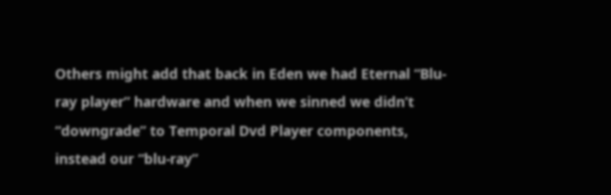Others might add that back in Eden we had Eternal “Blu-ray player” hardware and when we sinned we didn’t “downgrade” to Temporal Dvd Player components, instead our “blu-ray”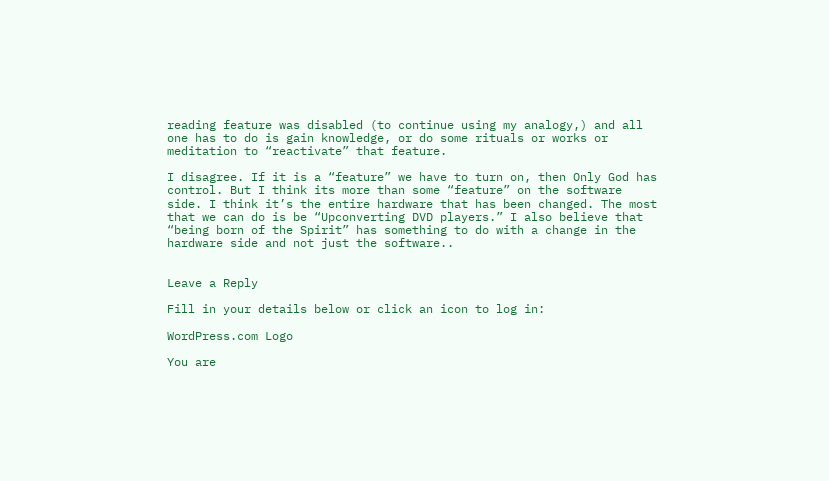reading feature was disabled (to continue using my analogy,) and all one has to do is gain knowledge, or do some rituals or works or meditation to “reactivate” that feature.

I disagree. If it is a “feature” we have to turn on, then Only God has control. But I think its more than some “feature” on the software side. I think it’s the entire hardware that has been changed. The most that we can do is be “Upconverting DVD players.” I also believe that “being born of the Spirit” has something to do with a change in the hardware side and not just the software..


Leave a Reply

Fill in your details below or click an icon to log in:

WordPress.com Logo

You are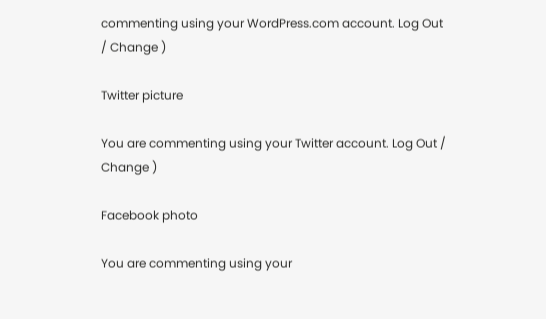commenting using your WordPress.com account. Log Out / Change )

Twitter picture

You are commenting using your Twitter account. Log Out / Change )

Facebook photo

You are commenting using your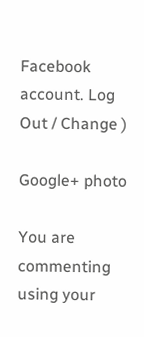Facebook account. Log Out / Change )

Google+ photo

You are commenting using your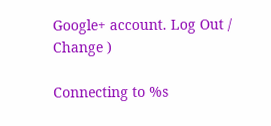Google+ account. Log Out / Change )

Connecting to %s